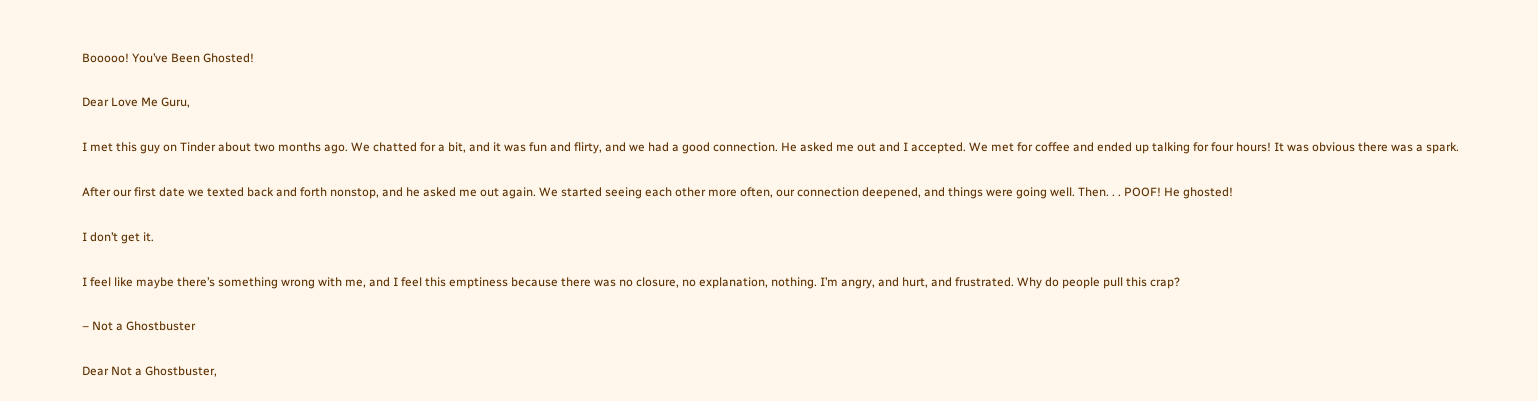Booooo! You’ve Been Ghosted!

Dear Love Me Guru,

I met this guy on Tinder about two months ago. We chatted for a bit, and it was fun and flirty, and we had a good connection. He asked me out and I accepted. We met for coffee and ended up talking for four hours! It was obvious there was a spark.

After our first date we texted back and forth nonstop, and he asked me out again. We started seeing each other more often, our connection deepened, and things were going well. Then. . . POOF! He ghosted!

I don’t get it.

I feel like maybe there’s something wrong with me, and I feel this emptiness because there was no closure, no explanation, nothing. I’m angry, and hurt, and frustrated. Why do people pull this crap?

– Not a Ghostbuster

Dear Not a Ghostbuster,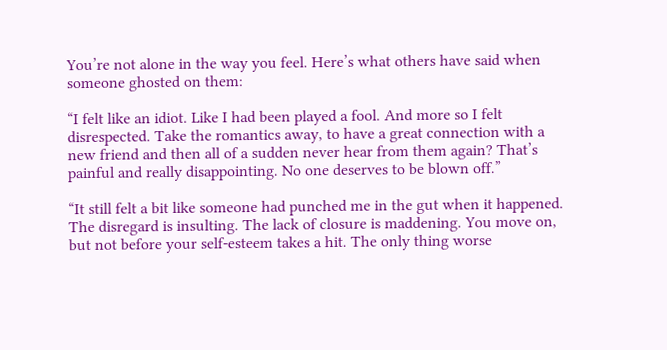You’re not alone in the way you feel. Here’s what others have said when someone ghosted on them:

“I felt like an idiot. Like I had been played a fool. And more so I felt disrespected. Take the romantics away, to have a great connection with a new friend and then all of a sudden never hear from them again? That’s painful and really disappointing. No one deserves to be blown off.”

“It still felt a bit like someone had punched me in the gut when it happened. The disregard is insulting. The lack of closure is maddening. You move on, but not before your self-esteem takes a hit. The only thing worse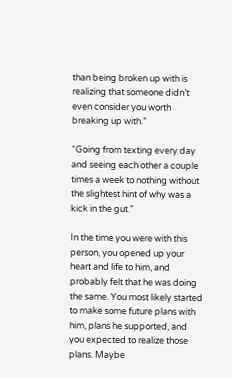than being broken up with is realizing that someone didn’t even consider you worth breaking up with.”

“Going from texting every day and seeing each other a couple times a week to nothing without the slightest hint of why was a kick in the gut.”

In the time you were with this person, you opened up your heart and life to him, and probably felt that he was doing the same. You most likely started to make some future plans with him, plans he supported, and you expected to realize those plans. Maybe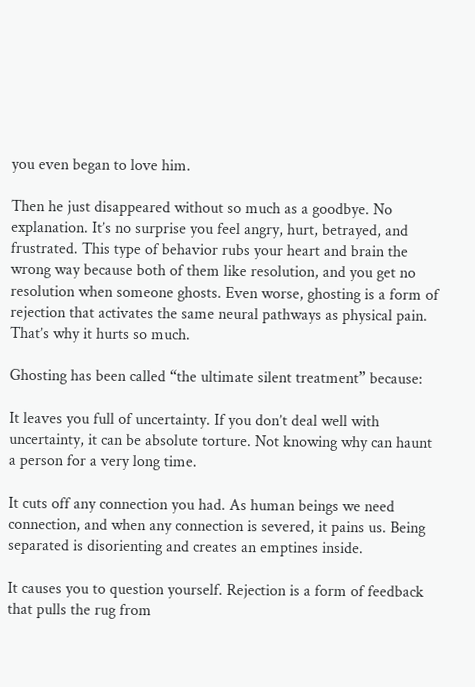you even began to love him.

Then he just disappeared without so much as a goodbye. No explanation. It’s no surprise you feel angry, hurt, betrayed, and frustrated. This type of behavior rubs your heart and brain the wrong way because both of them like resolution, and you get no resolution when someone ghosts. Even worse, ghosting is a form of rejection that activates the same neural pathways as physical pain. That’s why it hurts so much.

Ghosting has been called “the ultimate silent treatment” because:

It leaves you full of uncertainty. If you don’t deal well with uncertainty, it can be absolute torture. Not knowing why can haunt a person for a very long time.

It cuts off any connection you had. As human beings we need connection, and when any connection is severed, it pains us. Being separated is disorienting and creates an emptines inside.

It causes you to question yourself. Rejection is a form of feedback that pulls the rug from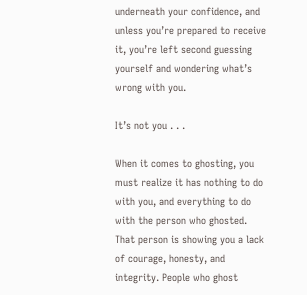underneath your confidence, and unless you’re prepared to receive it, you’re left second guessing yourself and wondering what’s wrong with you.

It’s not you . . .

When it comes to ghosting, you must realize it has nothing to do with you, and everything to do with the person who ghosted. That person is showing you a lack of courage, honesty, and integrity. People who ghost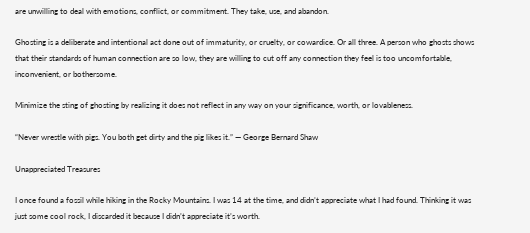are unwilling to deal with emotions, conflict, or commitment. They take, use, and abandon.

Ghosting is a deliberate and intentional act done out of immaturity, or cruelty, or cowardice. Or all three. A person who ghosts shows that their standards of human connection are so low, they are willing to cut off any connection they feel is too uncomfortable, inconvenient, or bothersome.

Minimize the sting of ghosting by realizing it does not reflect in any way on your significance, worth, or lovableness.

“Never wrestle with pigs. You both get dirty and the pig likes it.” — George Bernard Shaw

Unappreciated Treasures

I once found a fossil while hiking in the Rocky Mountains. I was 14 at the time, and didn’t appreciate what I had found. Thinking it was just some cool rock, I discarded it because I didn’t appreciate it’s worth.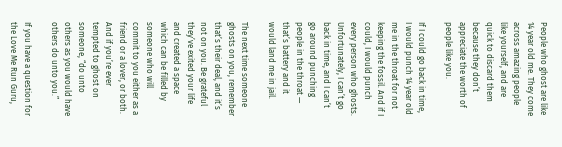People who ghost are like 14 year old me. They come across amazing people like yourself, and are quick to discard them because they don’t appreciate the worth of people like you.

If I could go back in time, I would punch 14 year old me in the throat for not keeping the fossil. And if I could, I would punch every person who ghosts. Unfortunately, I can’t go back in time, and I can’t go around punching people in the throat — that’s battery and it would land me in jail.

The next time someone ghosts on you, remember that’s their deal, and it’s not on you. Be grateful they’ve exited your life and created a space which can be filled by someone who will commit to you either as a friend or a lover, or both. And if you’re ever tempted to ghost on someone, “do unto others as you would have others do unto you.”

If you have a question for the Love Me Run Guru,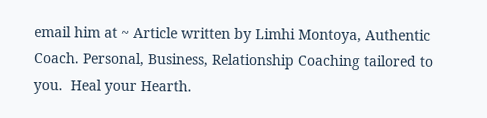email him at ~ Article written by Limhi Montoya, Authentic Coach. Personal, Business, Relationship Coaching tailored to you.  Heal your Hearth.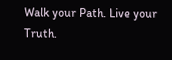Walk your Path. Live your Truth.